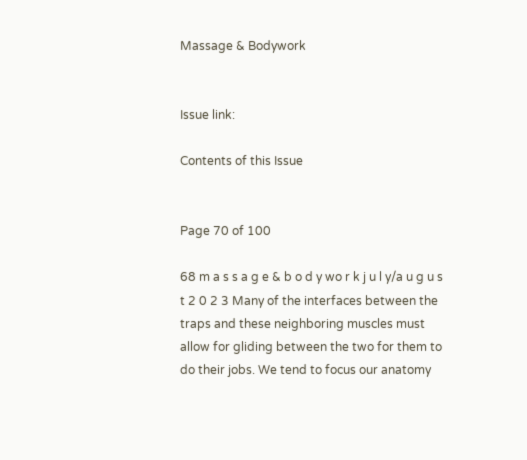Massage & Bodywork


Issue link:

Contents of this Issue


Page 70 of 100

68 m a s s a g e & b o d y wo r k j u l y/a u g u s t 2 0 2 3 Many of the interfaces between the traps and these neighboring muscles must allow for gliding between the two for them to do their jobs. We tend to focus our anatomy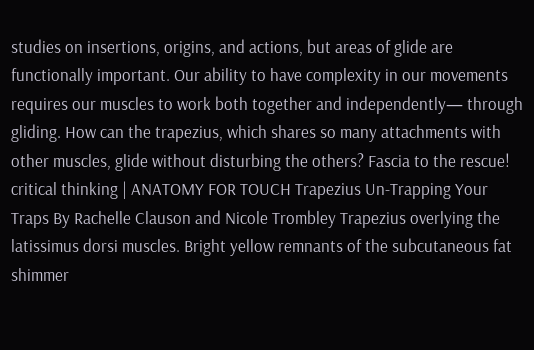studies on insertions, origins, and actions, but areas of glide are functionally important. Our ability to have complexity in our movements requires our muscles to work both together and independently— through gliding. How can the trapezius, which shares so many attachments with other muscles, glide without disturbing the others? Fascia to the rescue! critical thinking | ANATOMY FOR TOUCH Trapezius Un-Trapping Your Traps By Rachelle Clauson and Nicole Trombley Trapezius overlying the latissimus dorsi muscles. Bright yellow remnants of the subcutaneous fat shimmer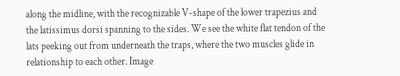along the midline, with the recognizable V-shape of the lower trapezius and the latissimus dorsi spanning to the sides. We see the white flat tendon of the lats peeking out from underneath the traps, where the two muscles glide in relationship to each other. Image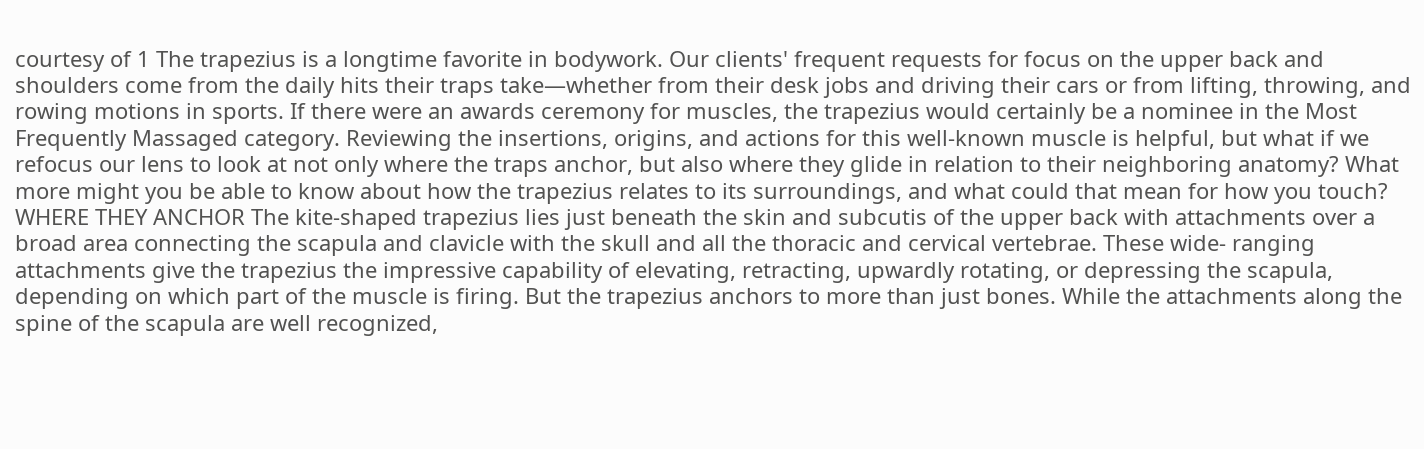courtesy of 1 The trapezius is a longtime favorite in bodywork. Our clients' frequent requests for focus on the upper back and shoulders come from the daily hits their traps take—whether from their desk jobs and driving their cars or from lifting, throwing, and rowing motions in sports. If there were an awards ceremony for muscles, the trapezius would certainly be a nominee in the Most Frequently Massaged category. Reviewing the insertions, origins, and actions for this well-known muscle is helpful, but what if we refocus our lens to look at not only where the traps anchor, but also where they glide in relation to their neighboring anatomy? What more might you be able to know about how the trapezius relates to its surroundings, and what could that mean for how you touch? WHERE THEY ANCHOR The kite-shaped trapezius lies just beneath the skin and subcutis of the upper back with attachments over a broad area connecting the scapula and clavicle with the skull and all the thoracic and cervical vertebrae. These wide- ranging attachments give the trapezius the impressive capability of elevating, retracting, upwardly rotating, or depressing the scapula, depending on which part of the muscle is firing. But the trapezius anchors to more than just bones. While the attachments along the spine of the scapula are well recognized,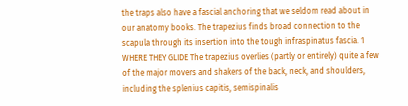the traps also have a fascial anchoring that we seldom read about in our anatomy books. The trapezius finds broad connection to the scapula through its insertion into the tough infraspinatus fascia. 1 WHERE THEY GLIDE The trapezius overlies (partly or entirely) quite a few of the major movers and shakers of the back, neck, and shoulders, including the splenius capitis, semispinalis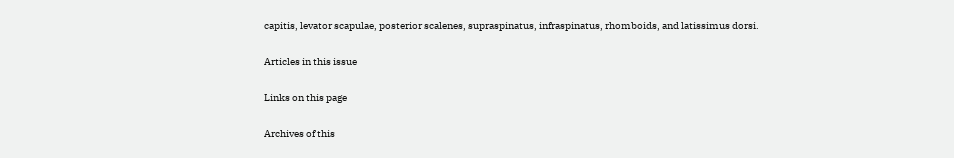capitis, levator scapulae, posterior scalenes, supraspinatus, infraspinatus, rhomboids, and latissimus dorsi.

Articles in this issue

Links on this page

Archives of this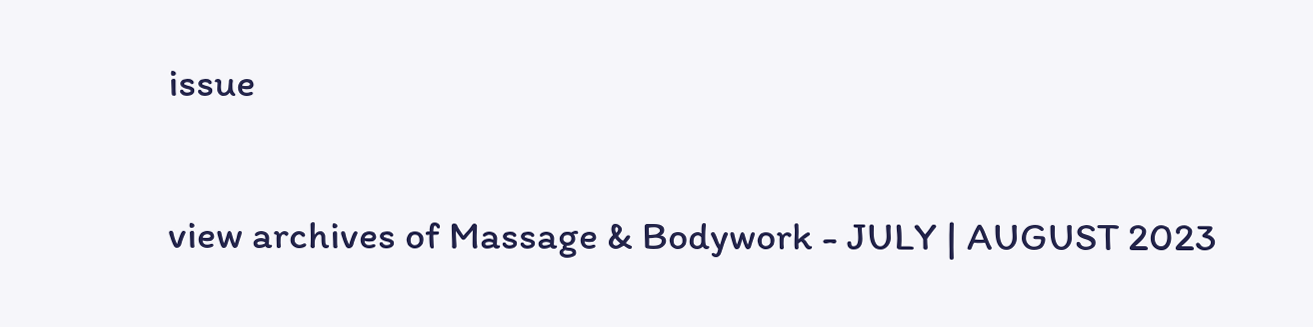issue

view archives of Massage & Bodywork - JULY | AUGUST 2023